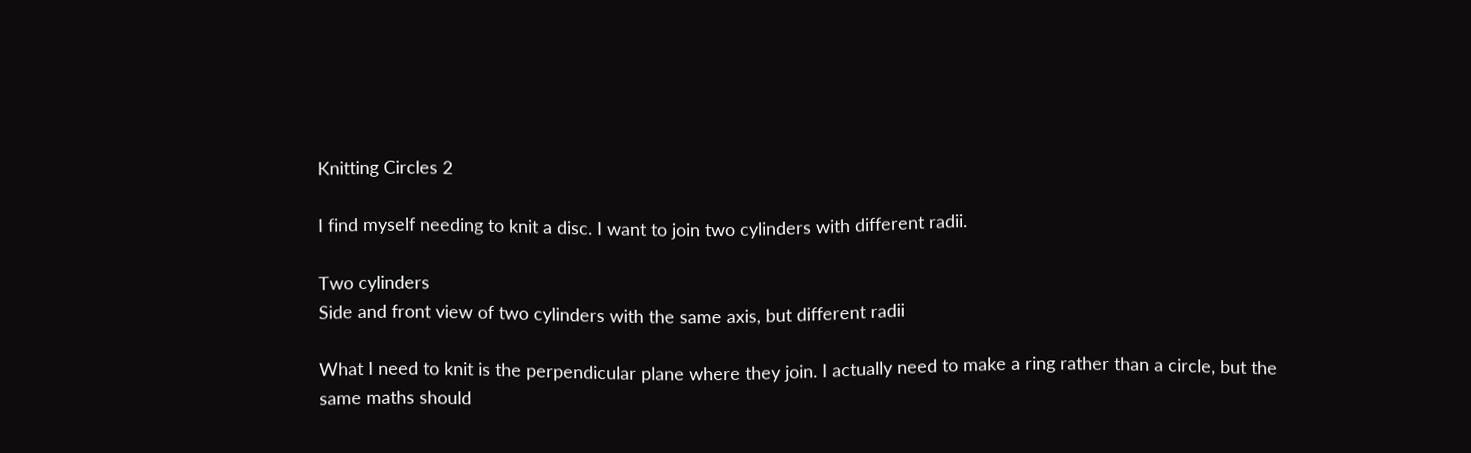Knitting Circles 2

I find myself needing to knit a disc. I want to join two cylinders with different radii.

Two cylinders
Side and front view of two cylinders with the same axis, but different radii

What I need to knit is the perpendicular plane where they join. I actually need to make a ring rather than a circle, but the same maths should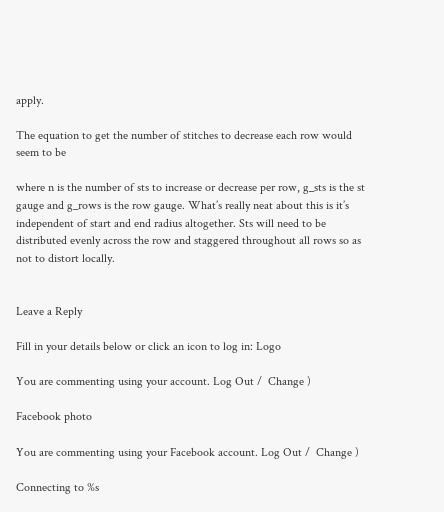apply.

The equation to get the number of stitches to decrease each row would seem to be

where n is the number of sts to increase or decrease per row, g_sts is the st gauge and g_rows is the row gauge. What’s really neat about this is it’s independent of start and end radius altogether. Sts will need to be distributed evenly across the row and staggered throughout all rows so as not to distort locally.


Leave a Reply

Fill in your details below or click an icon to log in: Logo

You are commenting using your account. Log Out /  Change )

Facebook photo

You are commenting using your Facebook account. Log Out /  Change )

Connecting to %s